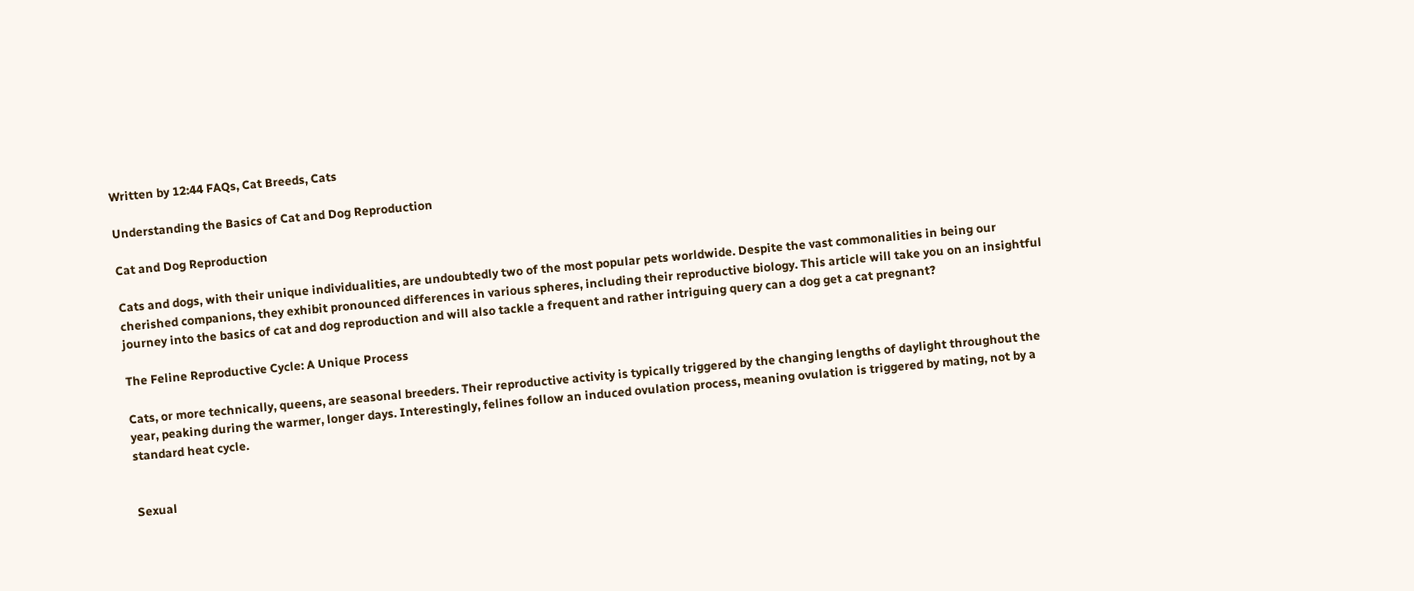Written by 12:44 FAQs, Cat Breeds, Cats

Understanding the Basics of Cat and Dog Reproduction

Cat and Dog Reproduction

Cats and dogs, with their unique individualities, are undoubtedly two of the most popular pets worldwide. Despite the vast commonalities in being our cherished companions, they exhibit pronounced differences in various spheres, including their reproductive biology. This article will take you on an insightful journey into the basics of cat and dog reproduction and will also tackle a frequent and rather intriguing query can a dog get a cat pregnant?

The Feline Reproductive Cycle: A Unique Process

Cats, or more technically, queens, are seasonal breeders. Their reproductive activity is typically triggered by the changing lengths of daylight throughout the year, peaking during the warmer, longer days. Interestingly, felines follow an induced ovulation process, meaning ovulation is triggered by mating, not by a standard heat cycle.


Sexual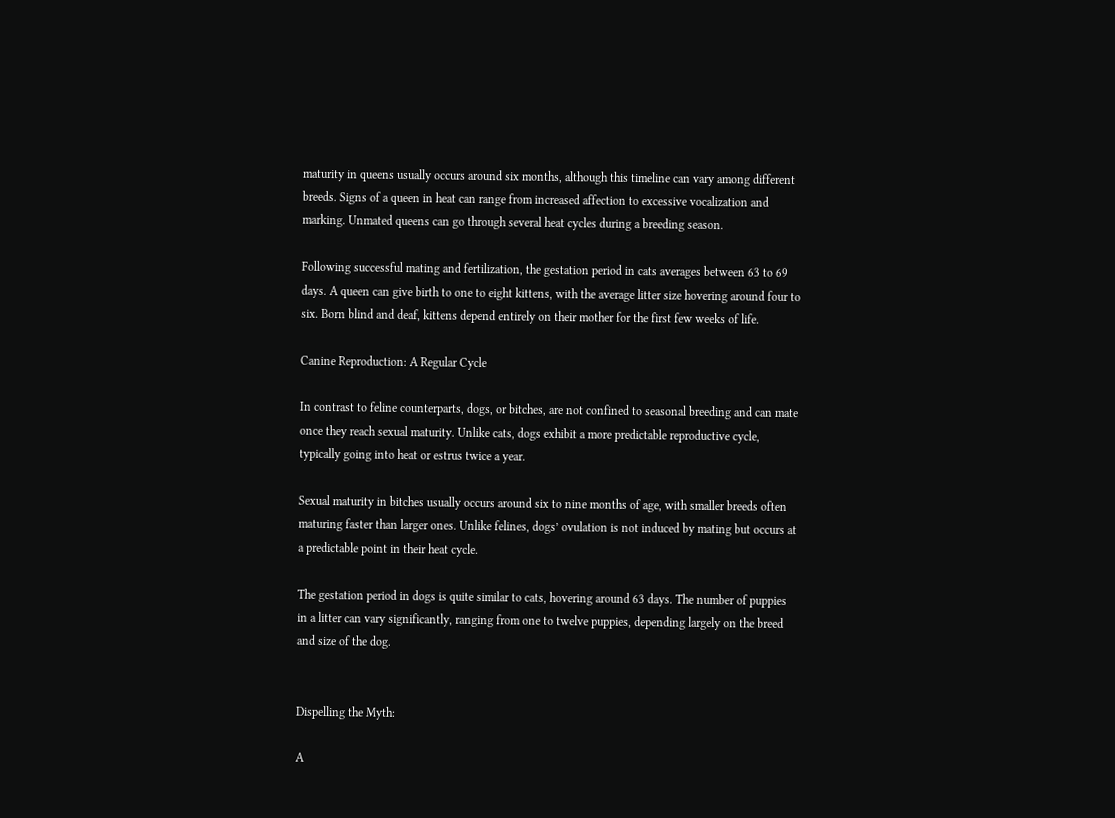maturity in queens usually occurs around six months, although this timeline can vary among different breeds. Signs of a queen in heat can range from increased affection to excessive vocalization and marking. Unmated queens can go through several heat cycles during a breeding season.

Following successful mating and fertilization, the gestation period in cats averages between 63 to 69 days. A queen can give birth to one to eight kittens, with the average litter size hovering around four to six. Born blind and deaf, kittens depend entirely on their mother for the first few weeks of life.

Canine Reproduction: A Regular Cycle

In contrast to feline counterparts, dogs, or bitches, are not confined to seasonal breeding and can mate once they reach sexual maturity. Unlike cats, dogs exhibit a more predictable reproductive cycle, typically going into heat or estrus twice a year.

Sexual maturity in bitches usually occurs around six to nine months of age, with smaller breeds often maturing faster than larger ones. Unlike felines, dogs’ ovulation is not induced by mating but occurs at a predictable point in their heat cycle.

The gestation period in dogs is quite similar to cats, hovering around 63 days. The number of puppies in a litter can vary significantly, ranging from one to twelve puppies, depending largely on the breed and size of the dog.


Dispelling the Myth:

A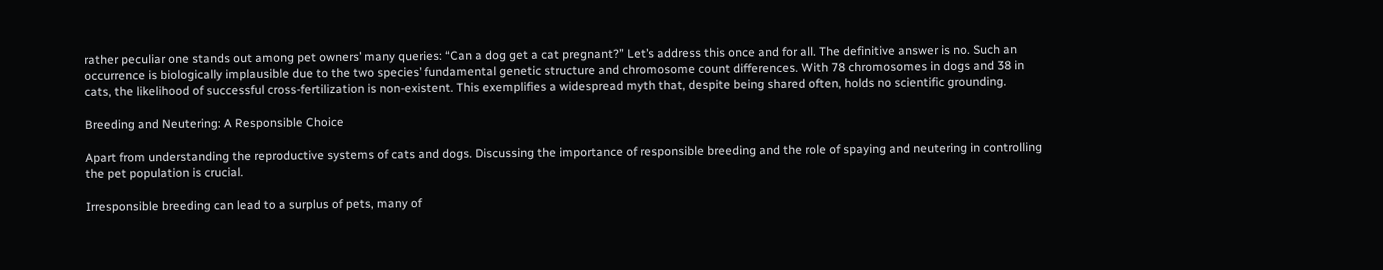rather peculiar one stands out among pet owners’ many queries: “Can a dog get a cat pregnant?” Let’s address this once and for all. The definitive answer is no. Such an occurrence is biologically implausible due to the two species’ fundamental genetic structure and chromosome count differences. With 78 chromosomes in dogs and 38 in cats, the likelihood of successful cross-fertilization is non-existent. This exemplifies a widespread myth that, despite being shared often, holds no scientific grounding.

Breeding and Neutering: A Responsible Choice

Apart from understanding the reproductive systems of cats and dogs. Discussing the importance of responsible breeding and the role of spaying and neutering in controlling the pet population is crucial.

Irresponsible breeding can lead to a surplus of pets, many of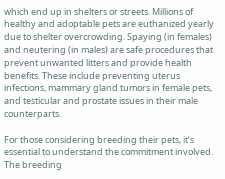which end up in shelters or streets. Millions of healthy and adoptable pets are euthanized yearly due to shelter overcrowding. Spaying (in females) and neutering (in males) are safe procedures that prevent unwanted litters and provide health benefits. These include preventing uterus infections, mammary gland tumors in female pets, and testicular and prostate issues in their male counterparts.

For those considering breeding their pets, it’s essential to understand the commitment involved. The breeding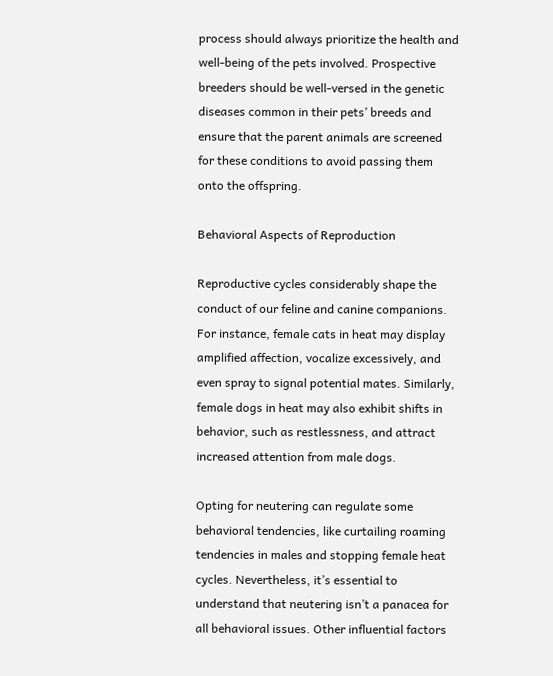process should always prioritize the health and well-being of the pets involved. Prospective breeders should be well-versed in the genetic diseases common in their pets’ breeds and ensure that the parent animals are screened for these conditions to avoid passing them onto the offspring.

Behavioral Aspects of Reproduction

Reproductive cycles considerably shape the conduct of our feline and canine companions. For instance, female cats in heat may display amplified affection, vocalize excessively, and even spray to signal potential mates. Similarly, female dogs in heat may also exhibit shifts in behavior, such as restlessness, and attract increased attention from male dogs.

Opting for neutering can regulate some behavioral tendencies, like curtailing roaming tendencies in males and stopping female heat cycles. Nevertheless, it’s essential to understand that neutering isn’t a panacea for all behavioral issues. Other influential factors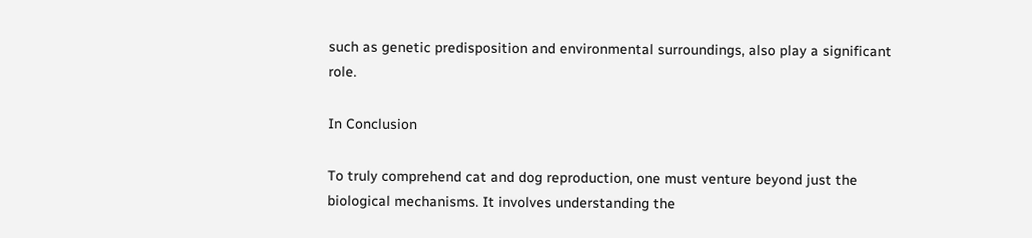such as genetic predisposition and environmental surroundings, also play a significant role.

In Conclusion

To truly comprehend cat and dog reproduction, one must venture beyond just the biological mechanisms. It involves understanding the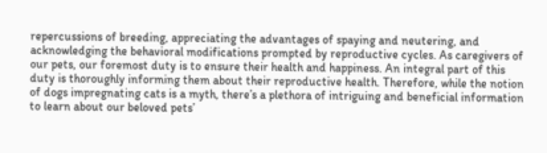repercussions of breeding, appreciating the advantages of spaying and neutering, and acknowledging the behavioral modifications prompted by reproductive cycles. As caregivers of our pets, our foremost duty is to ensure their health and happiness. An integral part of this duty is thoroughly informing them about their reproductive health. Therefore, while the notion of dogs impregnating cats is a myth, there’s a plethora of intriguing and beneficial information to learn about our beloved pets’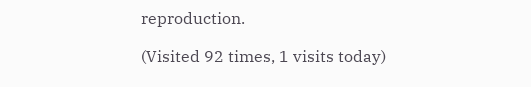reproduction.

(Visited 92 times, 1 visits today)